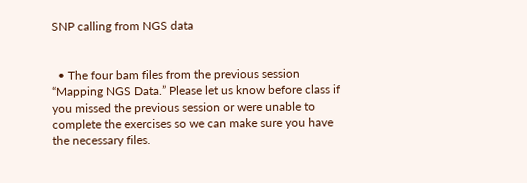SNP calling from NGS data


  • The four bam files from the previous session “Mapping NGS Data.” Please let us know before class if you missed the previous session or were unable to complete the exercises so we can make sure you have the necessary files.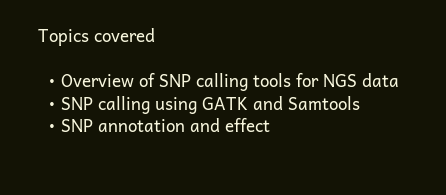Topics covered

  • Overview of SNP calling tools for NGS data
  • SNP calling using GATK and Samtools
  • SNP annotation and effect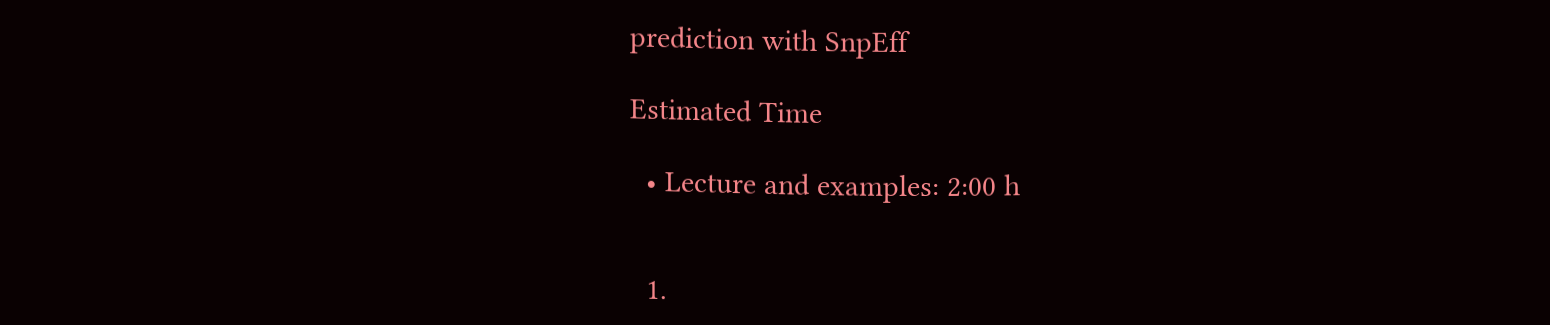prediction with SnpEff

Estimated Time

  • Lecture and examples: 2:00 h


  1.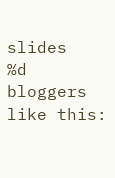slides
%d bloggers like this: